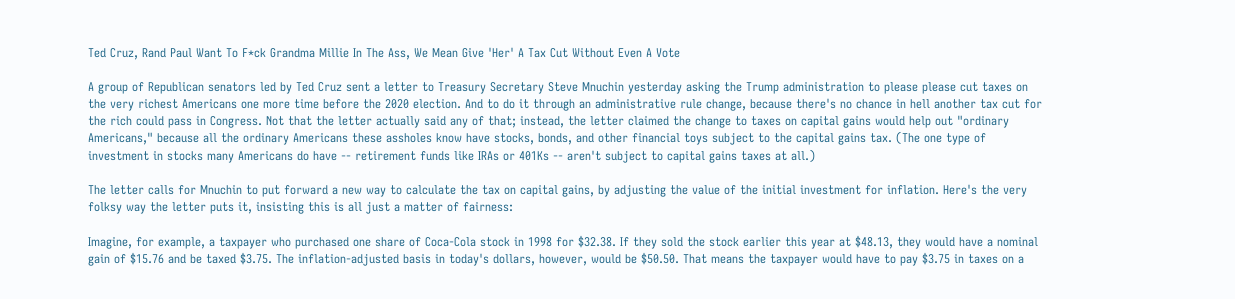Ted Cruz, Rand Paul Want To F*ck Grandma Millie In The Ass, We Mean Give 'Her' A Tax Cut Without Even A Vote

A group of Republican senators led by Ted Cruz sent a letter to Treasury Secretary Steve Mnuchin yesterday asking the Trump administration to please please cut taxes on the very richest Americans one more time before the 2020 election. And to do it through an administrative rule change, because there's no chance in hell another tax cut for the rich could pass in Congress. Not that the letter actually said any of that; instead, the letter claimed the change to taxes on capital gains would help out "ordinary Americans," because all the ordinary Americans these assholes know have stocks, bonds, and other financial toys subject to the capital gains tax. (The one type of investment in stocks many Americans do have -- retirement funds like IRAs or 401Ks -- aren't subject to capital gains taxes at all.)

The letter calls for Mnuchin to put forward a new way to calculate the tax on capital gains, by adjusting the value of the initial investment for inflation. Here's the very folksy way the letter puts it, insisting this is all just a matter of fairness:

Imagine, for example, a taxpayer who purchased one share of Coca-Cola stock in 1998 for $32.38. If they sold the stock earlier this year at $48.13, they would have a nominal gain of $15.76 and be taxed $3.75. The inflation-adjusted basis in today's dollars, however, would be $50.50. That means the taxpayer would have to pay $3.75 in taxes on a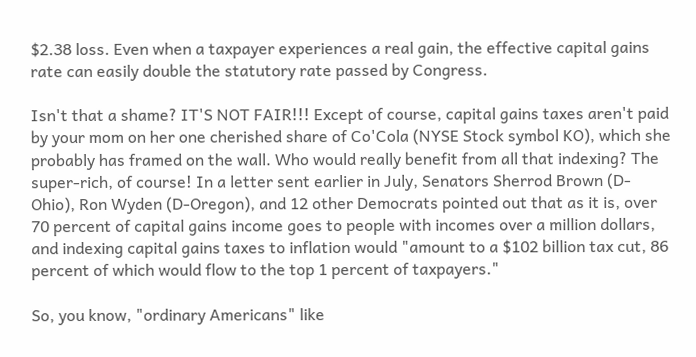$2.38 loss. Even when a taxpayer experiences a real gain, the effective capital gains rate can easily double the statutory rate passed by Congress.

Isn't that a shame? IT'S NOT FAIR!!! Except of course, capital gains taxes aren't paid by your mom on her one cherished share of Co'Cola (NYSE Stock symbol KO), which she probably has framed on the wall. Who would really benefit from all that indexing? The super-rich, of course! In a letter sent earlier in July, Senators Sherrod Brown (D-Ohio), Ron Wyden (D-Oregon), and 12 other Democrats pointed out that as it is, over 70 percent of capital gains income goes to people with incomes over a million dollars, and indexing capital gains taxes to inflation would "amount to a $102 billion tax cut, 86 percent of which would flow to the top 1 percent of taxpayers."

So, you know, "ordinary Americans" like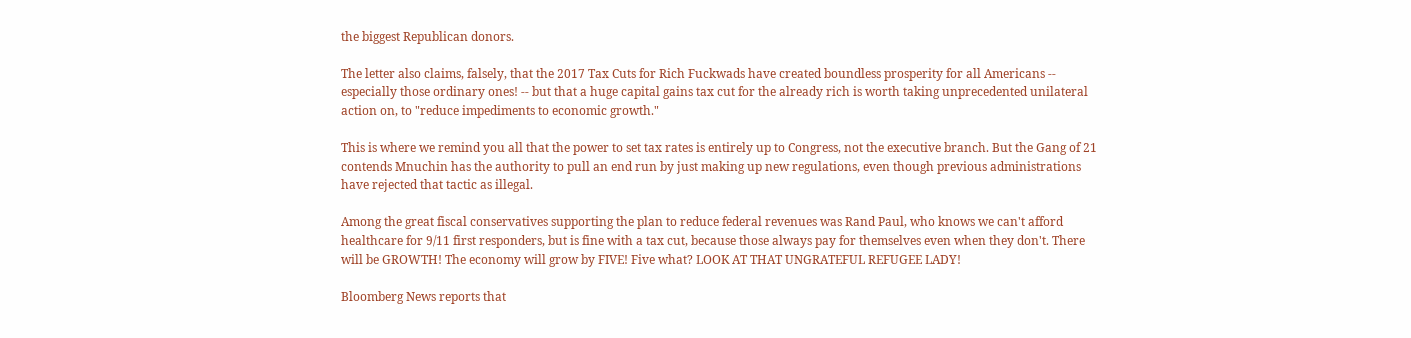the biggest Republican donors.

The letter also claims, falsely, that the 2017 Tax Cuts for Rich Fuckwads have created boundless prosperity for all Americans -- especially those ordinary ones! -- but that a huge capital gains tax cut for the already rich is worth taking unprecedented unilateral action on, to "reduce impediments to economic growth."

This is where we remind you all that the power to set tax rates is entirely up to Congress, not the executive branch. But the Gang of 21 contends Mnuchin has the authority to pull an end run by just making up new regulations, even though previous administrations have rejected that tactic as illegal.

Among the great fiscal conservatives supporting the plan to reduce federal revenues was Rand Paul, who knows we can't afford healthcare for 9/11 first responders, but is fine with a tax cut, because those always pay for themselves even when they don't. There will be GROWTH! The economy will grow by FIVE! Five what? LOOK AT THAT UNGRATEFUL REFUGEE LADY!

Bloomberg News reports that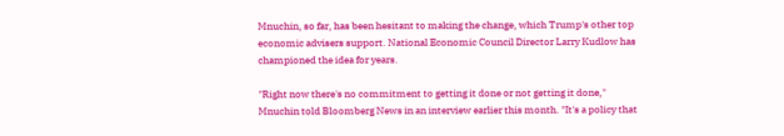Mnuchin, so far, has been hesitant to making the change, which Trump's other top economic advisers support. National Economic Council Director Larry Kudlow has championed the idea for years.

"Right now there's no commitment to getting it done or not getting it done," Mnuchin told Bloomberg News in an interview earlier this month. "It's a policy that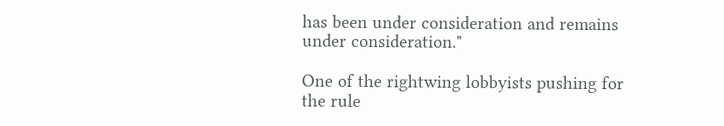has been under consideration and remains under consideration."

One of the rightwing lobbyists pushing for the rule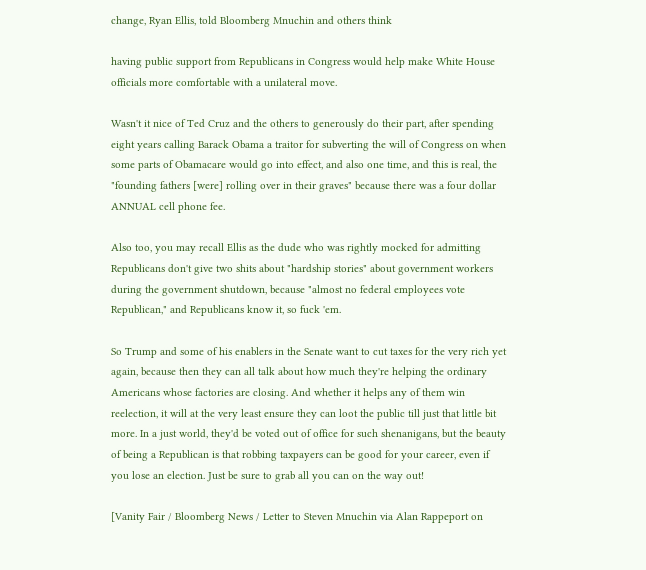change, Ryan Ellis, told Bloomberg Mnuchin and others think

having public support from Republicans in Congress would help make White House officials more comfortable with a unilateral move.

Wasn't it nice of Ted Cruz and the others to generously do their part, after spending eight years calling Barack Obama a traitor for subverting the will of Congress on when some parts of Obamacare would go into effect, and also one time, and this is real, the "founding fathers [were] rolling over in their graves" because there was a four dollar ANNUAL cell phone fee.

Also too, you may recall Ellis as the dude who was rightly mocked for admitting Republicans don't give two shits about "hardship stories" about government workers during the government shutdown, because "almost no federal employees vote Republican," and Republicans know it, so fuck 'em.

So Trump and some of his enablers in the Senate want to cut taxes for the very rich yet again, because then they can all talk about how much they're helping the ordinary Americans whose factories are closing. And whether it helps any of them win reelection, it will at the very least ensure they can loot the public till just that little bit more. In a just world, they'd be voted out of office for such shenanigans, but the beauty of being a Republican is that robbing taxpayers can be good for your career, even if you lose an election. Just be sure to grab all you can on the way out!

[Vanity Fair / Bloomberg News / Letter to Steven Mnuchin via Alan Rappeport on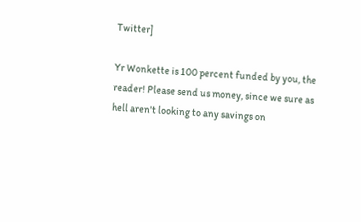Twitter]

Yr Wonkette is 100 percent funded by you, the reader! Please send us money, since we sure as hell aren't looking to any savings on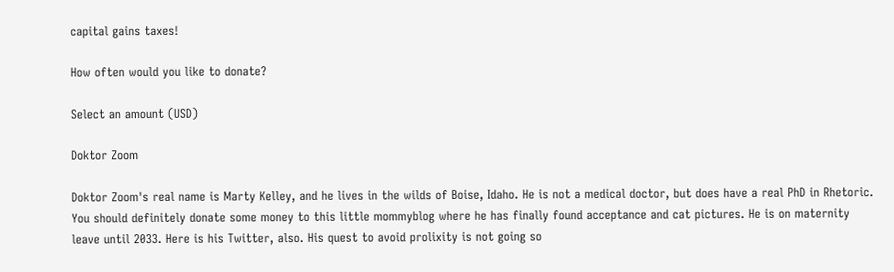capital gains taxes!

How often would you like to donate?

Select an amount (USD)

Doktor Zoom

Doktor Zoom's real name is Marty Kelley, and he lives in the wilds of Boise, Idaho. He is not a medical doctor, but does have a real PhD in Rhetoric. You should definitely donate some money to this little mommyblog where he has finally found acceptance and cat pictures. He is on maternity leave until 2033. Here is his Twitter, also. His quest to avoid prolixity is not going so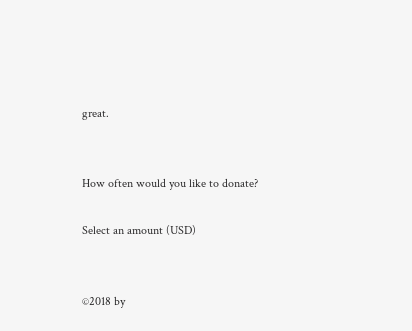great.


How often would you like to donate?

Select an amount (USD)


©2018 by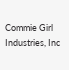Commie Girl Industries, Inc